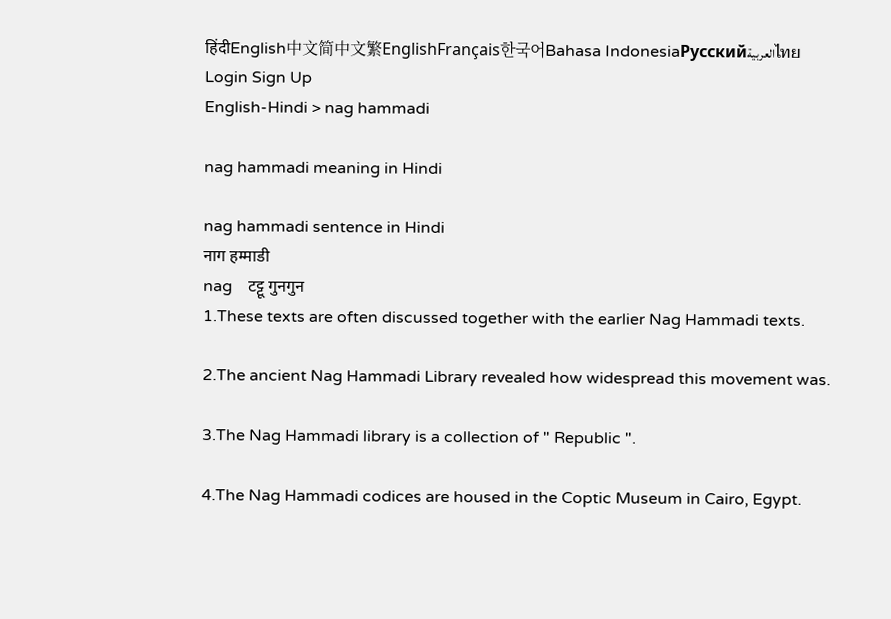हिंदीEnglish中文简中文繁EnglishFrançais한국어Bahasa IndonesiaРусскийالعربيةไทย
Login Sign Up
English-Hindi > nag hammadi

nag hammadi meaning in Hindi

nag hammadi sentence in Hindi
नाग हम्माडी
nag    टट्टू गुनगुन
1.These texts are often discussed together with the earlier Nag Hammadi texts.

2.The ancient Nag Hammadi Library revealed how widespread this movement was.

3.The Nag Hammadi library is a collection of " Republic ".

4.The Nag Hammadi codices are housed in the Coptic Museum in Cairo, Egypt.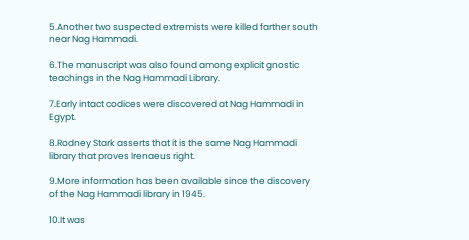5.Another two suspected extremists were killed farther south near Nag Hammadi.

6.The manuscript was also found among explicit gnostic teachings in the Nag Hammadi Library.

7.Early intact codices were discovered at Nag Hammadi in Egypt.

8.Rodney Stark asserts that it is the same Nag Hammadi library that proves Irenaeus right.

9.More information has been available since the discovery of the Nag Hammadi library in 1945.

10.It was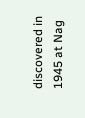discovered in 1945 at Nag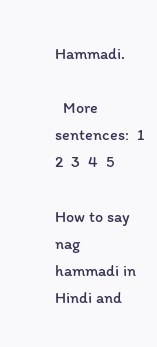Hammadi.

  More sentences:  1  2  3  4  5

How to say nag hammadi in Hindi and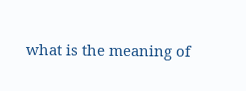what is the meaning of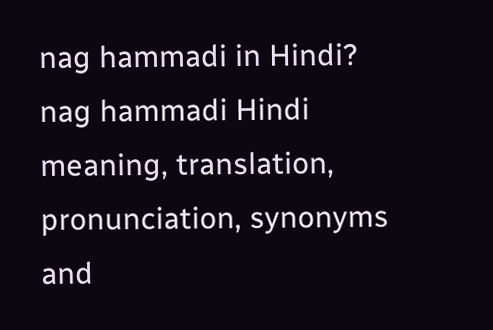nag hammadi in Hindi? nag hammadi Hindi meaning, translation, pronunciation, synonyms and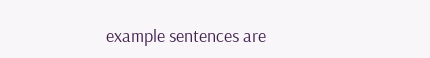example sentences are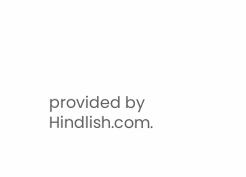provided by Hindlish.com.